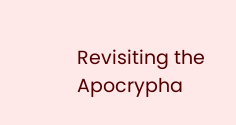Revisiting the Apocrypha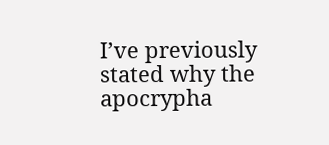I’ve previously stated why the apocrypha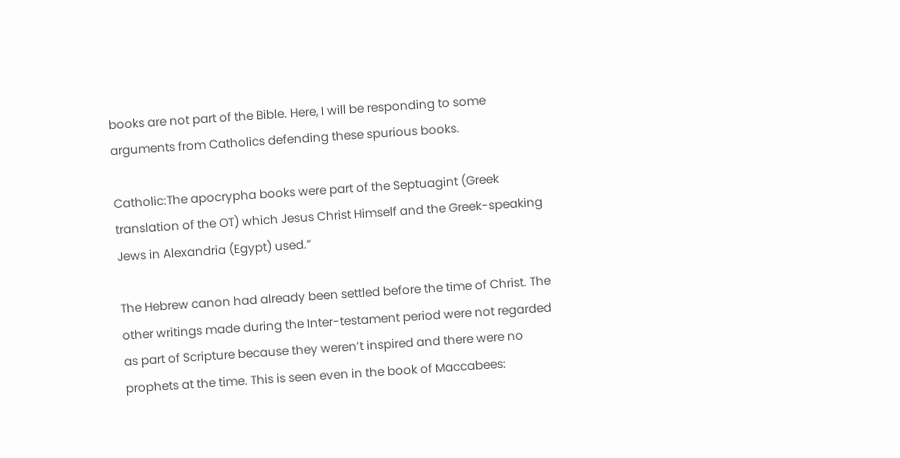books are not part of the Bible. Here, I will be responding to some arguments from Catholics defending these spurious books.

Catholic:The apocrypha books were part of the Septuagint (Greek translation of the OT) which Jesus Christ Himself and the Greek-speaking Jews in Alexandria (Egypt) used.”

The Hebrew canon had already been settled before the time of Christ. The other writings made during the Inter-testament period were not regarded as part of Scripture because they weren’t inspired and there were no prophets at the time. This is seen even in the book of Maccabees: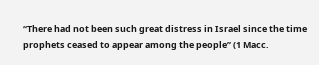“There had not been such great distress in Israel since the time prophets ceased to appear among the people” (1 Macc.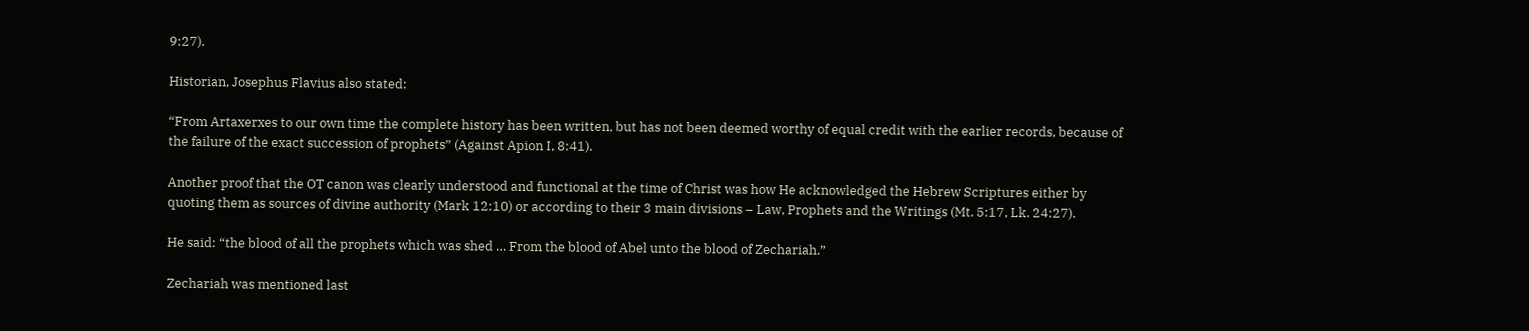9:27).

Historian, Josephus Flavius also stated:

“From Artaxerxes to our own time the complete history has been written, but has not been deemed worthy of equal credit with the earlier records, because of the failure of the exact succession of prophets” (Against Apion I, 8:41).

Another proof that the OT canon was clearly understood and functional at the time of Christ was how He acknowledged the Hebrew Scriptures either by quoting them as sources of divine authority (Mark 12:10) or according to their 3 main divisions – Law, Prophets and the Writings (Mt. 5:17, Lk. 24:27).

He said: “the blood of all the prophets which was shed … From the blood of Abel unto the blood of Zechariah.”

Zechariah was mentioned last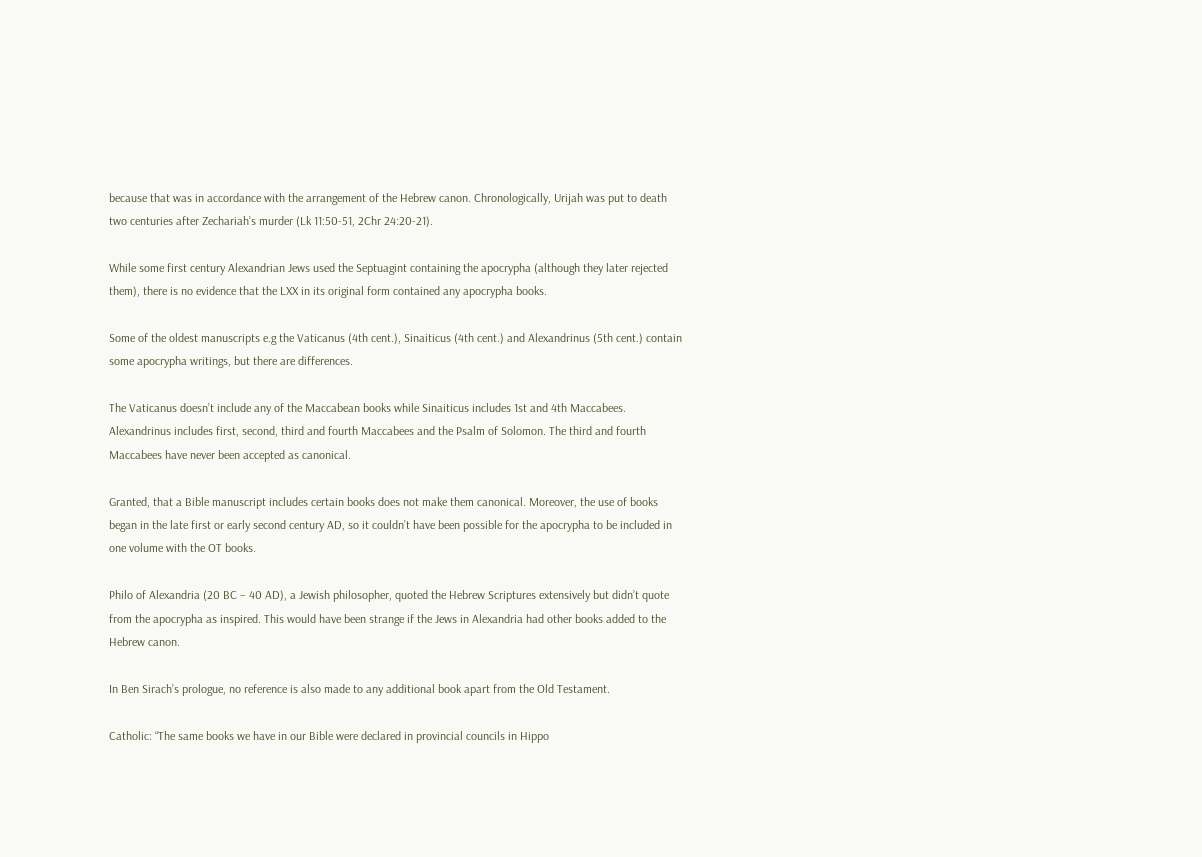because that was in accordance with the arrangement of the Hebrew canon. Chronologically, Urijah was put to death two centuries after Zechariah’s murder (Lk 11:50-51, 2Chr 24:20-21).

While some first century Alexandrian Jews used the Septuagint containing the apocrypha (although they later rejected them), there is no evidence that the LXX in its original form contained any apocrypha books.

Some of the oldest manuscripts e.g the Vaticanus (4th cent.), Sinaiticus (4th cent.) and Alexandrinus (5th cent.) contain some apocrypha writings, but there are differences.

The Vaticanus doesn’t include any of the Maccabean books while Sinaiticus includes 1st and 4th Maccabees. Alexandrinus includes first, second, third and fourth Maccabees and the Psalm of Solomon. The third and fourth Maccabees have never been accepted as canonical.

Granted, that a Bible manuscript includes certain books does not make them canonical. Moreover, the use of books began in the late first or early second century AD, so it couldn’t have been possible for the apocrypha to be included in one volume with the OT books.

Philo of Alexandria (20 BC – 40 AD), a Jewish philosopher, quoted the Hebrew Scriptures extensively but didn’t quote from the apocrypha as inspired. This would have been strange if the Jews in Alexandria had other books added to the Hebrew canon.

In Ben Sirach’s prologue, no reference is also made to any additional book apart from the Old Testament.

Catholic: “The same books we have in our Bible were declared in provincial councils in Hippo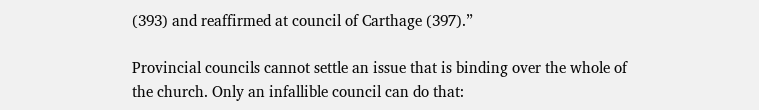(393) and reaffirmed at council of Carthage (397).”

Provincial councils cannot settle an issue that is binding over the whole of the church. Only an infallible council can do that: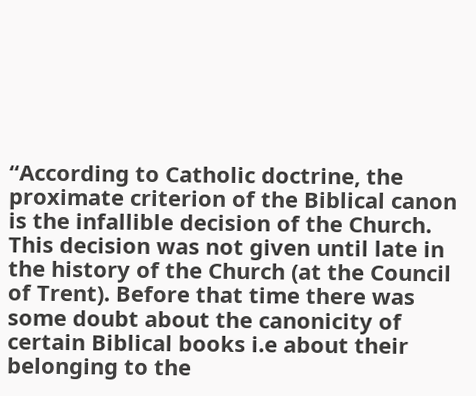“According to Catholic doctrine, the proximate criterion of the Biblical canon is the infallible decision of the Church. This decision was not given until late in the history of the Church (at the Council of Trent). Before that time there was some doubt about the canonicity of certain Biblical books i.e about their belonging to the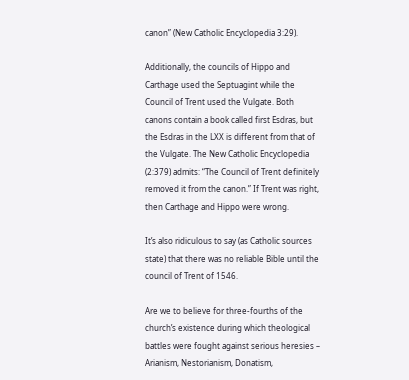canon” (New Catholic Encyclopedia 3:29).

Additionally, the councils of Hippo and Carthage used the Septuagint while the Council of Trent used the Vulgate. Both canons contain a book called first Esdras, but the Esdras in the LXX is different from that of the Vulgate. The New Catholic Encyclopedia (2:379) admits: “The Council of Trent definitely removed it from the canon.” If Trent was right, then Carthage and Hippo were wrong.

It’s also ridiculous to say (as Catholic sources state) that there was no reliable Bible until the council of Trent of 1546.

Are we to believe for three-fourths of the church’s existence during which theological battles were fought against serious heresies – Arianism, Nestorianism, Donatism,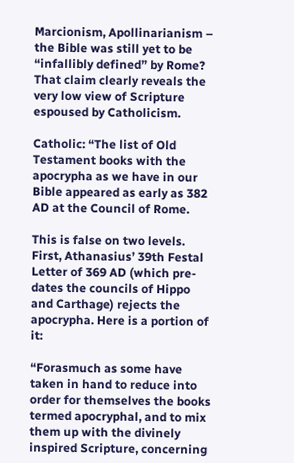Marcionism, Apollinarianism – the Bible was still yet to be “infallibly defined” by Rome? That claim clearly reveals the very low view of Scripture espoused by Catholicism.

Catholic: “The list of Old Testament books with the apocrypha as we have in our Bible appeared as early as 382 AD at the Council of Rome.

This is false on two levels. First, Athanasius’ 39th Festal Letter of 369 AD (which pre-dates the councils of Hippo and Carthage) rejects the apocrypha. Here is a portion of it:

“Forasmuch as some have taken in hand to reduce into order for themselves the books termed apocryphal, and to mix them up with the divinely inspired Scripture, concerning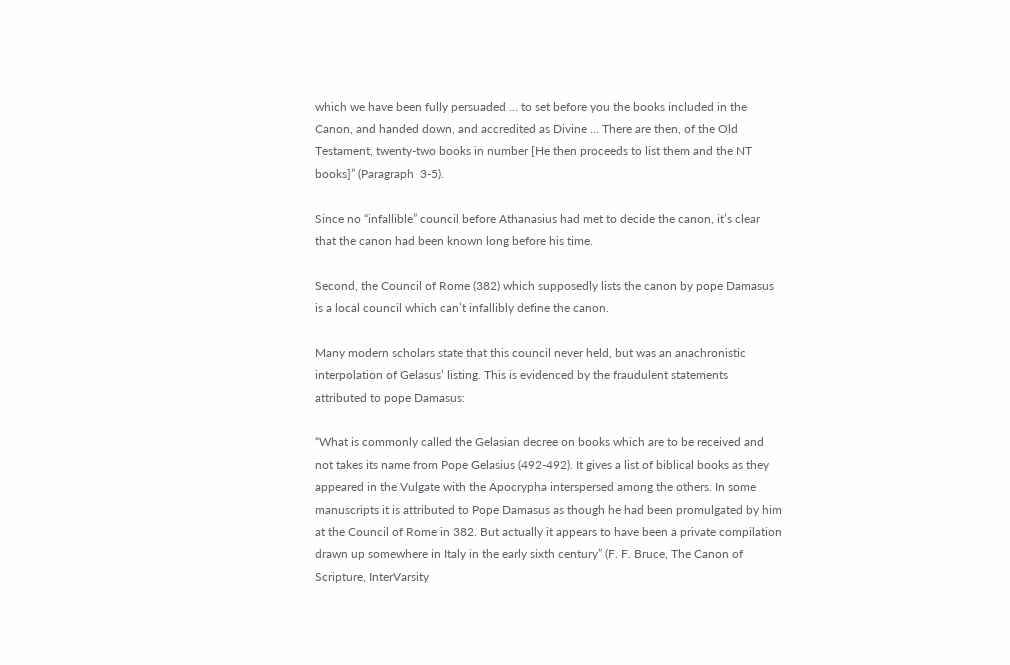which we have been fully persuaded … to set before you the books included in the Canon, and handed down, and accredited as Divine … There are then, of the Old Testament, twenty-two books in number [He then proceeds to list them and the NT books]” (Paragraph  3-5).

Since no “infallible” council before Athanasius had met to decide the canon, it’s clear that the canon had been known long before his time.

Second, the Council of Rome (382) which supposedly lists the canon by pope Damasus is a local council which can’t infallibly define the canon.

Many modern scholars state that this council never held, but was an anachronistic interpolation of Gelasus’ listing. This is evidenced by the fraudulent statements attributed to pope Damasus:

“What is commonly called the Gelasian decree on books which are to be received and not takes its name from Pope Gelasius (492-492). It gives a list of biblical books as they appeared in the Vulgate with the Apocrypha interspersed among the others. In some manuscripts it is attributed to Pope Damasus as though he had been promulgated by him at the Council of Rome in 382. But actually it appears to have been a private compilation drawn up somewhere in Italy in the early sixth century” (F. F. Bruce, The Canon of Scripture, InterVarsity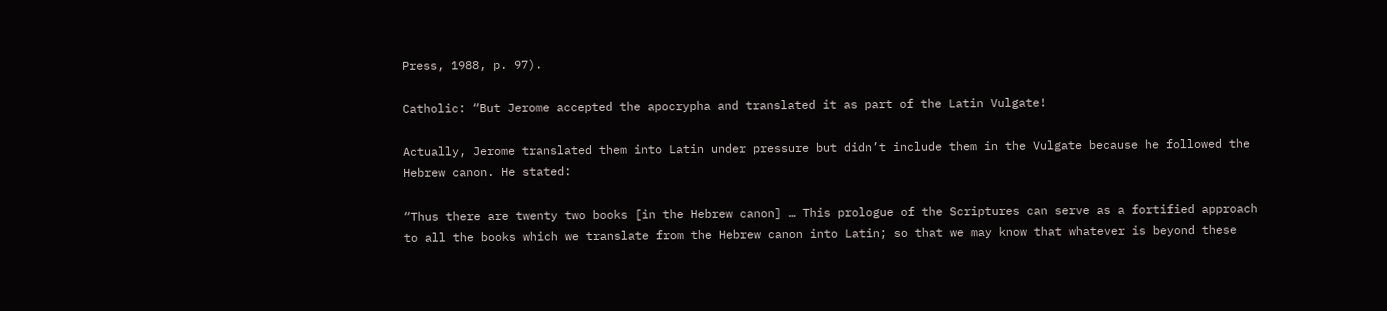Press, 1988, p. 97).

Catholic: “But Jerome accepted the apocrypha and translated it as part of the Latin Vulgate!

Actually, Jerome translated them into Latin under pressure but didn’t include them in the Vulgate because he followed the Hebrew canon. He stated:

“Thus there are twenty two books [in the Hebrew canon] … This prologue of the Scriptures can serve as a fortified approach to all the books which we translate from the Hebrew canon into Latin; so that we may know that whatever is beyond these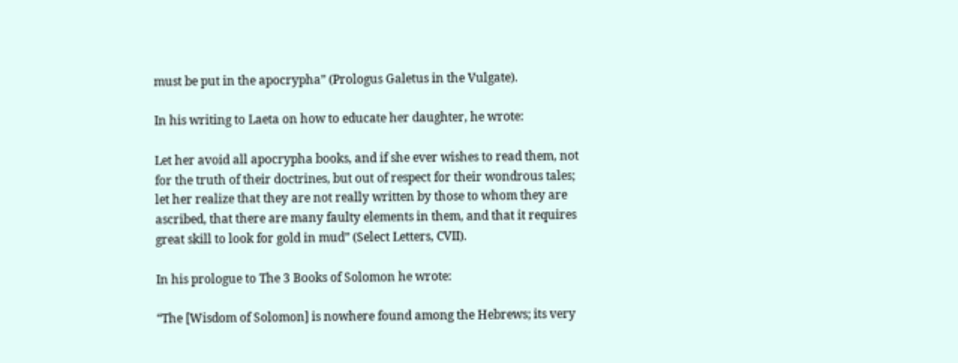must be put in the apocrypha” (Prologus Galetus in the Vulgate).

In his writing to Laeta on how to educate her daughter, he wrote:

Let her avoid all apocrypha books, and if she ever wishes to read them, not for the truth of their doctrines, but out of respect for their wondrous tales; let her realize that they are not really written by those to whom they are ascribed, that there are many faulty elements in them, and that it requires great skill to look for gold in mud” (Select Letters, CVII).

In his prologue to The 3 Books of Solomon he wrote:

“The [Wisdom of Solomon] is nowhere found among the Hebrews; its very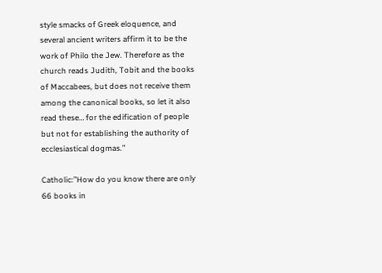style smacks of Greek eloquence, and several ancient writers affirm it to be the work of Philo the Jew. Therefore as the church reads Judith, Tobit and the books of Maccabees, but does not receive them among the canonical books, so let it also read these… for the edification of people but not for establishing the authority of ecclesiastical dogmas.”

Catholic:”How do you know there are only 66 books in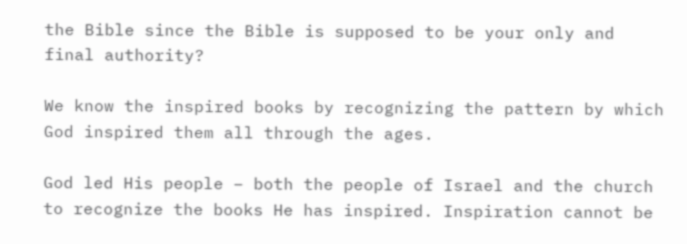the Bible since the Bible is supposed to be your only and final authority?

We know the inspired books by recognizing the pattern by which God inspired them all through the ages.

God led His people – both the people of Israel and the church to recognize the books He has inspired. Inspiration cannot be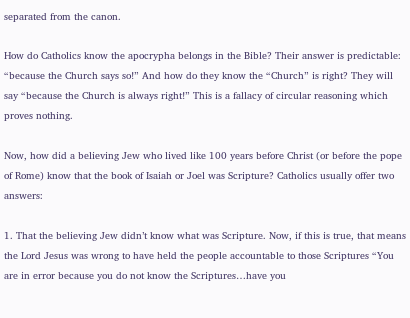separated from the canon.

How do Catholics know the apocrypha belongs in the Bible? Their answer is predictable: “because the Church says so!” And how do they know the “Church” is right? They will say “because the Church is always right!” This is a fallacy of circular reasoning which proves nothing.

Now, how did a believing Jew who lived like 100 years before Christ (or before the pope of Rome) know that the book of Isaiah or Joel was Scripture? Catholics usually offer two answers:

1. That the believing Jew didn’t know what was Scripture. Now, if this is true, that means the Lord Jesus was wrong to have held the people accountable to those Scriptures “You are in error because you do not know the Scriptures…have you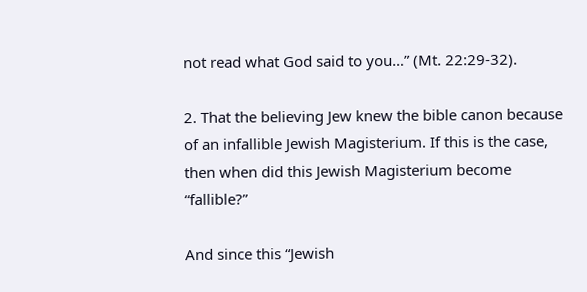not read what God said to you…” (Mt. 22:29-32).

2. That the believing Jew knew the bible canon because of an infallible Jewish Magisterium. If this is the case, then when did this Jewish Magisterium become “fallible?”

And since this “Jewish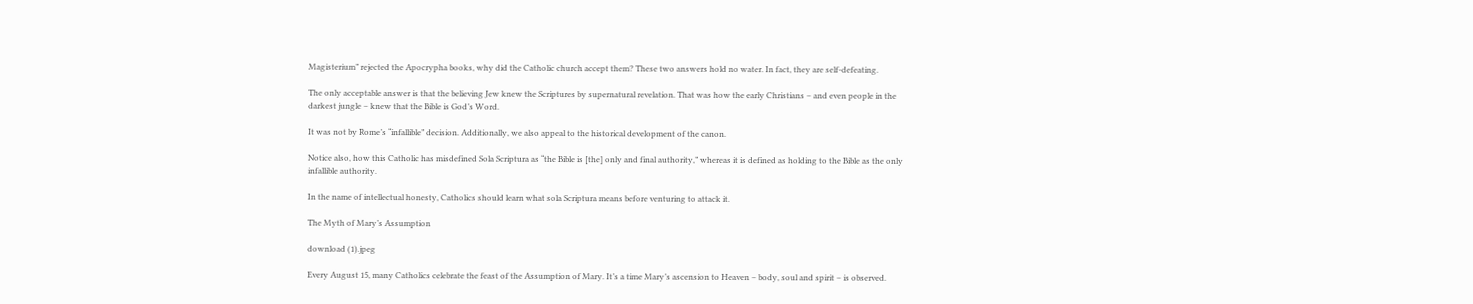Magisterium” rejected the Apocrypha books, why did the Catholic church accept them? These two answers hold no water. In fact, they are self-defeating.

The only acceptable answer is that the believing Jew knew the Scriptures by supernatural revelation. That was how the early Christians – and even people in the darkest jungle – knew that the Bible is God’s Word.

It was not by Rome’s “infallible” decision. Additionally, we also appeal to the historical development of the canon.

Notice also, how this Catholic has misdefined Sola Scriptura as “the Bible is [the] only and final authority,” whereas it is defined as holding to the Bible as the only infallible authority.

In the name of intellectual honesty, Catholics should learn what sola Scriptura means before venturing to attack it.

The Myth of Mary’s Assumption

download (1).jpeg

Every August 15, many Catholics celebrate the feast of the Assumption of Mary. It’s a time Mary’s ascension to Heaven – body, soul and spirit – is observed.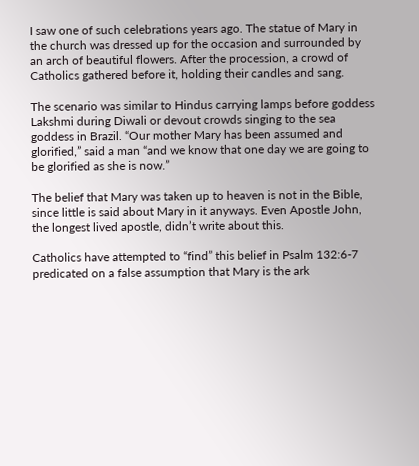I saw one of such celebrations years ago. The statue of Mary in the church was dressed up for the occasion and surrounded by an arch of beautiful flowers. After the procession, a crowd of Catholics gathered before it, holding their candles and sang.

The scenario was similar to Hindus carrying lamps before goddess Lakshmi during Diwali or devout crowds singing to the sea goddess in Brazil. “Our mother Mary has been assumed and glorified,” said a man “and we know that one day we are going to be glorified as she is now.”

The belief that Mary was taken up to heaven is not in the Bible, since little is said about Mary in it anyways. Even Apostle John, the longest lived apostle, didn’t write about this.

Catholics have attempted to “find” this belief in Psalm 132:6-7 predicated on a false assumption that Mary is the ark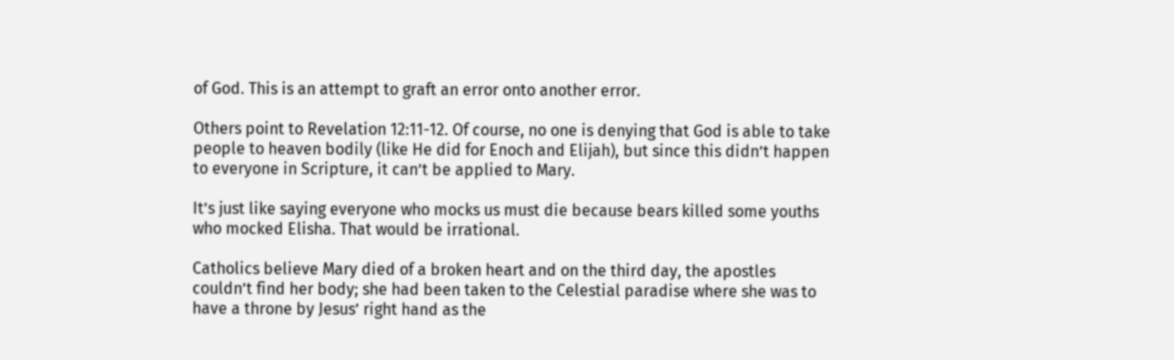of God. This is an attempt to graft an error onto another error.

Others point to Revelation 12:11-12. Of course, no one is denying that God is able to take people to heaven bodily (like He did for Enoch and Elijah), but since this didn’t happen to everyone in Scripture, it can’t be applied to Mary.

It’s just like saying everyone who mocks us must die because bears killed some youths who mocked Elisha. That would be irrational.

Catholics believe Mary died of a broken heart and on the third day, the apostles couldn’t find her body; she had been taken to the Celestial paradise where she was to have a throne by Jesus’ right hand as the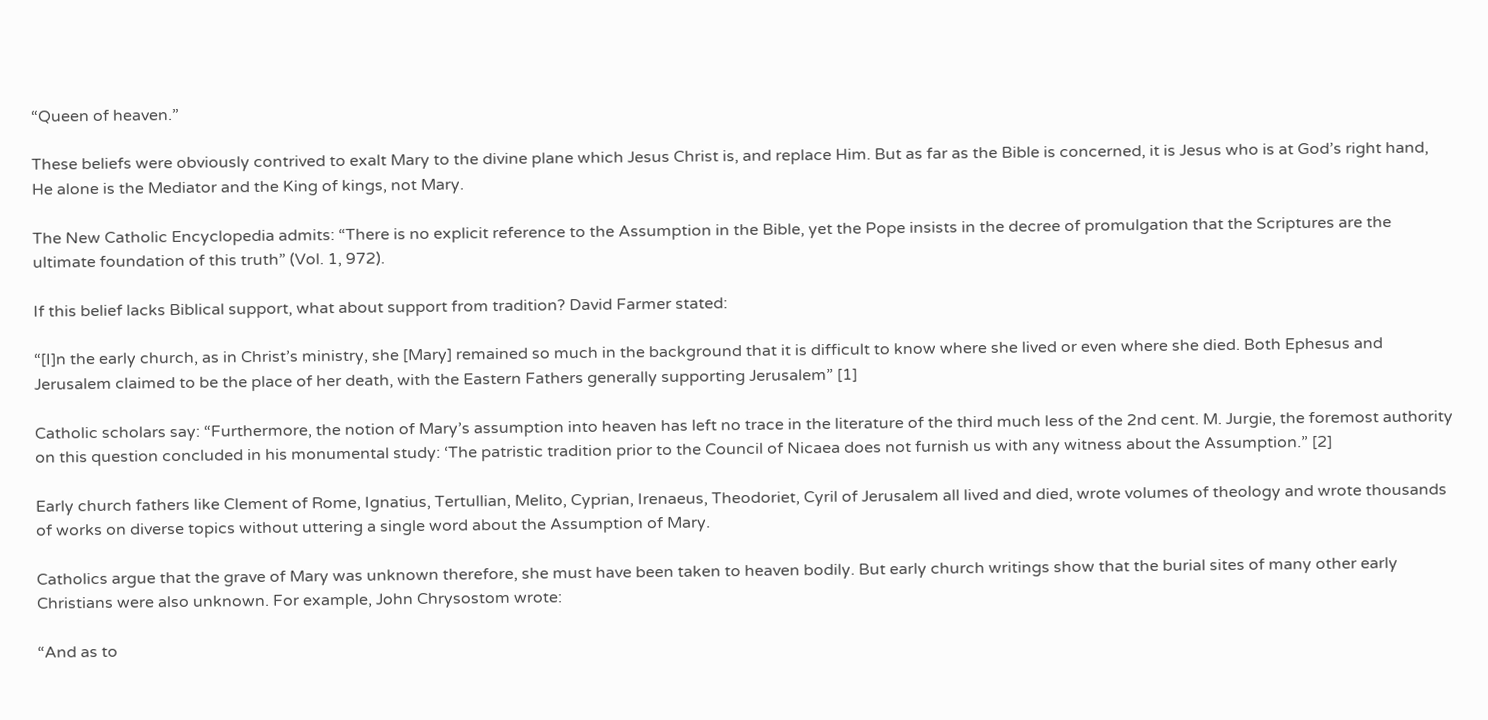“Queen of heaven.”

These beliefs were obviously contrived to exalt Mary to the divine plane which Jesus Christ is, and replace Him. But as far as the Bible is concerned, it is Jesus who is at God’s right hand, He alone is the Mediator and the King of kings, not Mary.

The New Catholic Encyclopedia admits: “There is no explicit reference to the Assumption in the Bible, yet the Pope insists in the decree of promulgation that the Scriptures are the ultimate foundation of this truth” (Vol. 1, 972).

If this belief lacks Biblical support, what about support from tradition? David Farmer stated:

“[I]n the early church, as in Christ’s ministry, she [Mary] remained so much in the background that it is difficult to know where she lived or even where she died. Both Ephesus and Jerusalem claimed to be the place of her death, with the Eastern Fathers generally supporting Jerusalem” [1]

Catholic scholars say: “Furthermore, the notion of Mary’s assumption into heaven has left no trace in the literature of the third much less of the 2nd cent. M. Jurgie, the foremost authority on this question concluded in his monumental study: ‘The patristic tradition prior to the Council of Nicaea does not furnish us with any witness about the Assumption.” [2]

Early church fathers like Clement of Rome, Ignatius, Tertullian, Melito, Cyprian, Irenaeus, Theodoriet, Cyril of Jerusalem all lived and died, wrote volumes of theology and wrote thousands of works on diverse topics without uttering a single word about the Assumption of Mary.

Catholics argue that the grave of Mary was unknown therefore, she must have been taken to heaven bodily. But early church writings show that the burial sites of many other early Christians were also unknown. For example, John Chrysostom wrote:

“And as to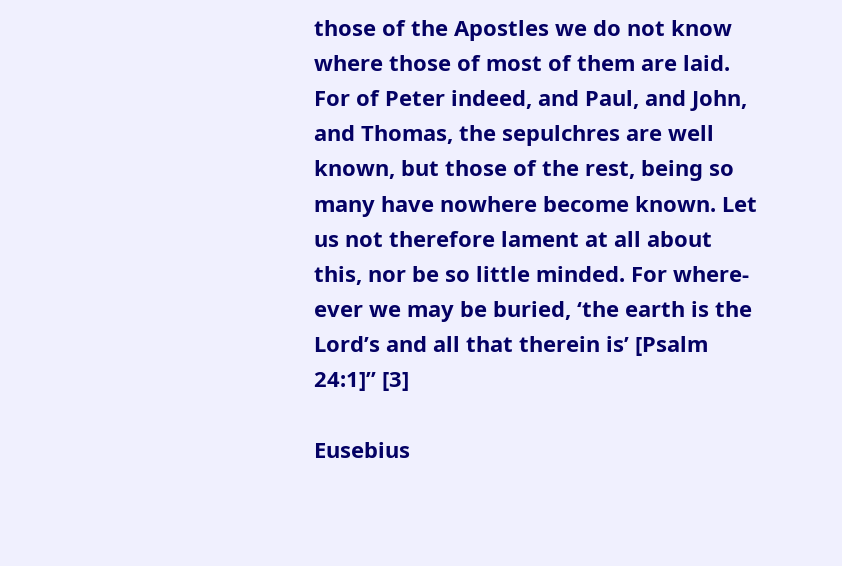those of the Apostles we do not know where those of most of them are laid. For of Peter indeed, and Paul, and John, and Thomas, the sepulchres are well known, but those of the rest, being so many have nowhere become known. Let us not therefore lament at all about this, nor be so little minded. For where-ever we may be buried, ‘the earth is the Lord’s and all that therein is’ [Psalm 24:1]” [3]

Eusebius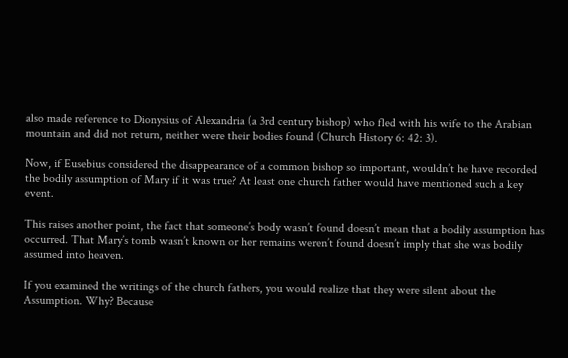also made reference to Dionysius of Alexandria (a 3rd century bishop) who fled with his wife to the Arabian mountain and did not return, neither were their bodies found (Church History 6: 42: 3).

Now, if Eusebius considered the disappearance of a common bishop so important, wouldn’t he have recorded the bodily assumption of Mary if it was true? At least one church father would have mentioned such a key event.

This raises another point, the fact that someone’s body wasn’t found doesn’t mean that a bodily assumption has occurred. That Mary’s tomb wasn’t known or her remains weren’t found doesn’t imply that she was bodily assumed into heaven.

If you examined the writings of the church fathers, you would realize that they were silent about the Assumption. Why? Because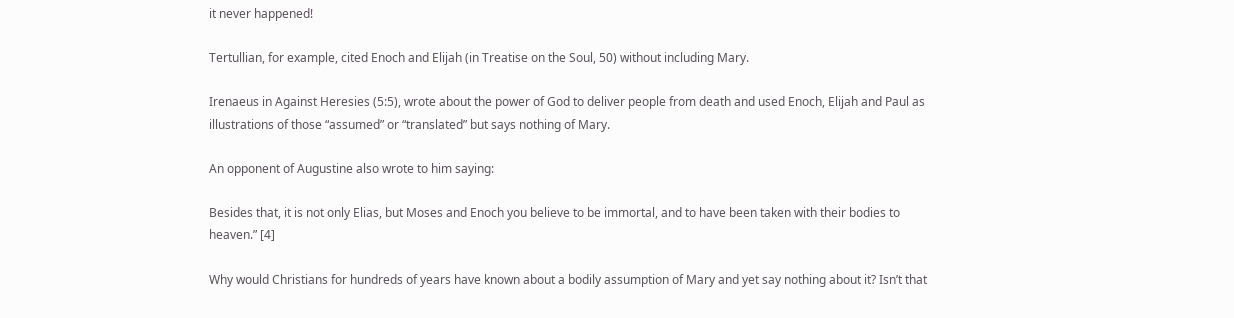it never happened!

Tertullian, for example, cited Enoch and Elijah (in Treatise on the Soul, 50) without including Mary.

Irenaeus in Against Heresies (5:5), wrote about the power of God to deliver people from death and used Enoch, Elijah and Paul as illustrations of those “assumed” or “translated” but says nothing of Mary.

An opponent of Augustine also wrote to him saying:

Besides that, it is not only Elias, but Moses and Enoch you believe to be immortal, and to have been taken with their bodies to heaven.” [4]

Why would Christians for hundreds of years have known about a bodily assumption of Mary and yet say nothing about it? Isn’t that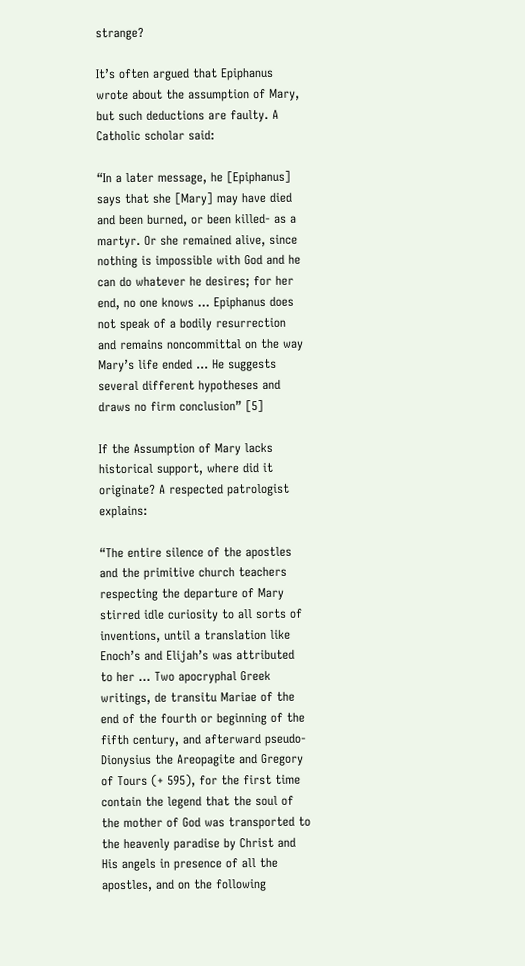strange?

It’s often argued that Epiphanus wrote about the assumption of Mary, but such deductions are faulty. A Catholic scholar said:

“In a later message, he [Epiphanus] says that she [Mary] may have died and been burned, or been killed- as a martyr. Or she remained alive, since nothing is impossible with God and he can do whatever he desires; for her end, no one knows … Epiphanus does not speak of a bodily resurrection and remains noncommittal on the way Mary’s life ended … He suggests several different hypotheses and draws no firm conclusion” [5]

If the Assumption of Mary lacks historical support, where did it originate? A respected patrologist explains:

“The entire silence of the apostles and the primitive church teachers respecting the departure of Mary stirred idle curiosity to all sorts of inventions, until a translation like Enoch’s and Elijah’s was attributed to her … Two apocryphal Greek writings, de transitu Mariae of the end of the fourth or beginning of the fifth century, and afterward pseudo-Dionysius the Areopagite and Gregory of Tours (+ 595), for the first time contain the legend that the soul of the mother of God was transported to the heavenly paradise by Christ and His angels in presence of all the apostles, and on the following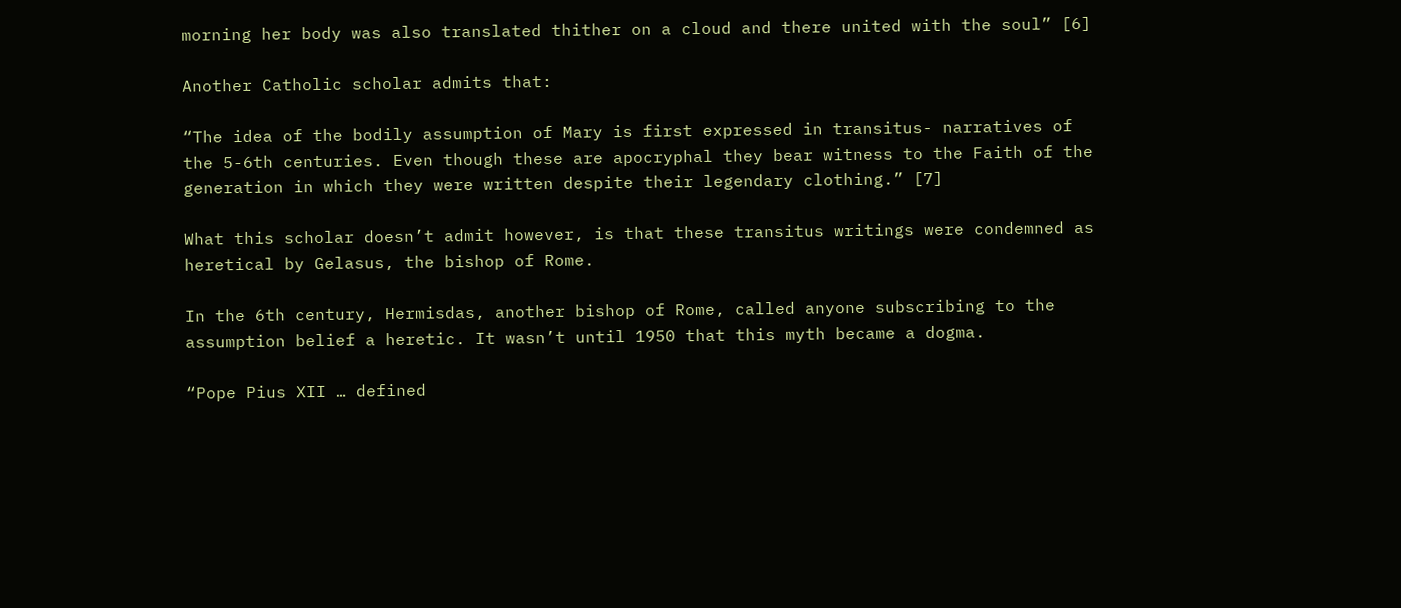morning her body was also translated thither on a cloud and there united with the soul” [6]

Another Catholic scholar admits that:

“The idea of the bodily assumption of Mary is first expressed in transitus- narratives of the 5-6th centuries. Even though these are apocryphal they bear witness to the Faith of the generation in which they were written despite their legendary clothing.” [7]

What this scholar doesn’t admit however, is that these transitus writings were condemned as heretical by Gelasus, the bishop of Rome.

In the 6th century, Hermisdas, another bishop of Rome, called anyone subscribing to the assumption belief a heretic. It wasn’t until 1950 that this myth became a dogma.

“Pope Pius XII … defined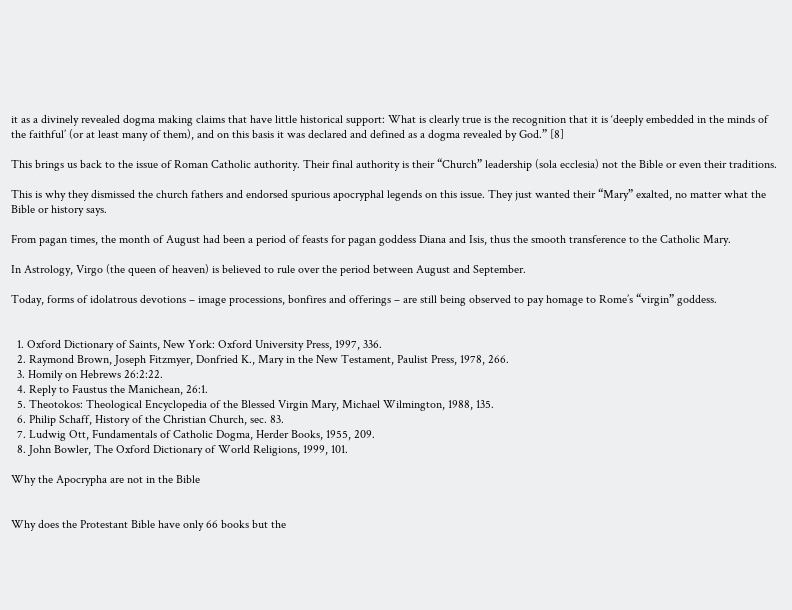it as a divinely revealed dogma making claims that have little historical support: What is clearly true is the recognition that it is ‘deeply embedded in the minds of the faithful’ (or at least many of them), and on this basis it was declared and defined as a dogma revealed by God.” [8]

This brings us back to the issue of Roman Catholic authority. Their final authority is their “Church” leadership (sola ecclesia) not the Bible or even their traditions.

This is why they dismissed the church fathers and endorsed spurious apocryphal legends on this issue. They just wanted their “Mary” exalted, no matter what the Bible or history says.

From pagan times, the month of August had been a period of feasts for pagan goddess Diana and Isis, thus the smooth transference to the Catholic Mary.

In Astrology, Virgo (the queen of heaven) is believed to rule over the period between August and September.

Today, forms of idolatrous devotions – image processions, bonfires and offerings – are still being observed to pay homage to Rome’s “virgin” goddess.


  1. Oxford Dictionary of Saints, New York: Oxford University Press, 1997, 336.
  2. Raymond Brown, Joseph Fitzmyer, Donfried K., Mary in the New Testament, Paulist Press, 1978, 266.
  3. Homily on Hebrews 26:2:22.
  4. Reply to Faustus the Manichean, 26:1.
  5. Theotokos: Theological Encyclopedia of the Blessed Virgin Mary, Michael Wilmington, 1988, 135.
  6. Philip Schaff, History of the Christian Church, sec. 83.
  7. Ludwig Ott, Fundamentals of Catholic Dogma, Herder Books, 1955, 209.
  8. John Bowler, The Oxford Dictionary of World Religions, 1999, 101.

Why the Apocrypha are not in the Bible


Why does the Protestant Bible have only 66 books but the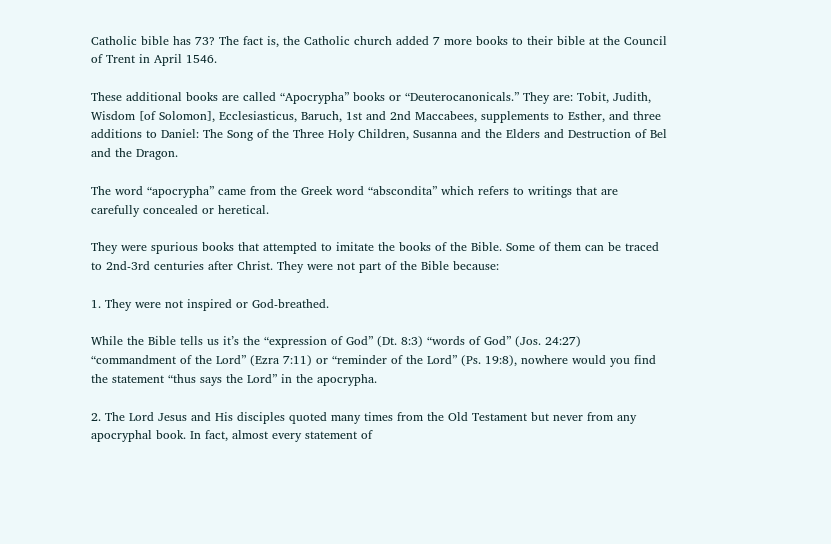Catholic bible has 73? The fact is, the Catholic church added 7 more books to their bible at the Council of Trent in April 1546.

These additional books are called “Apocrypha” books or “Deuterocanonicals.” They are: Tobit, Judith, Wisdom [of Solomon], Ecclesiasticus, Baruch, 1st and 2nd Maccabees, supplements to Esther, and three additions to Daniel: The Song of the Three Holy Children, Susanna and the Elders and Destruction of Bel and the Dragon.

The word “apocrypha” came from the Greek word “abscondita” which refers to writings that are carefully concealed or heretical.

They were spurious books that attempted to imitate the books of the Bible. Some of them can be traced to 2nd-3rd centuries after Christ. They were not part of the Bible because:

1. They were not inspired or God-breathed.

While the Bible tells us it’s the “expression of God” (Dt. 8:3) “words of God” (Jos. 24:27) “commandment of the Lord” (Ezra 7:11) or “reminder of the Lord” (Ps. 19:8), nowhere would you find the statement “thus says the Lord” in the apocrypha.

2. The Lord Jesus and His disciples quoted many times from the Old Testament but never from any apocryphal book. In fact, almost every statement of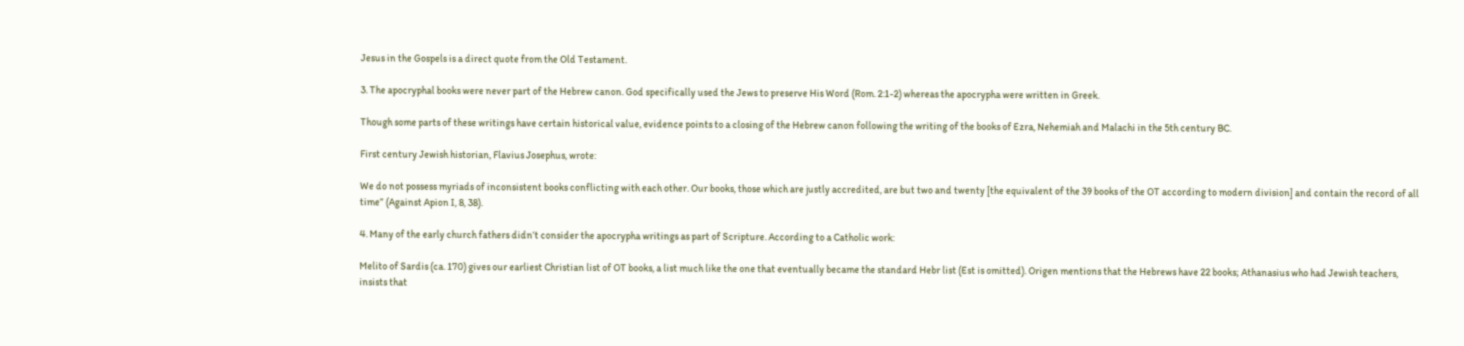Jesus in the Gospels is a direct quote from the Old Testament.

3. The apocryphal books were never part of the Hebrew canon. God specifically used the Jews to preserve His Word (Rom. 2:1-2) whereas the apocrypha were written in Greek.

Though some parts of these writings have certain historical value, evidence points to a closing of the Hebrew canon following the writing of the books of Ezra, Nehemiah and Malachi in the 5th century BC.

First century Jewish historian, Flavius Josephus, wrote:

We do not possess myriads of inconsistent books conflicting with each other. Our books, those which are justly accredited, are but two and twenty [the equivalent of the 39 books of the OT according to modern division] and contain the record of all time” (Against Apion I, 8, 38).

4. Many of the early church fathers didn’t consider the apocrypha writings as part of Scripture. According to a Catholic work:

Melito of Sardis (ca. 170) gives our earliest Christian list of OT books, a list much like the one that eventually became the standard Hebr list (Est is omitted). Origen mentions that the Hebrews have 22 books; Athanasius who had Jewish teachers, insists that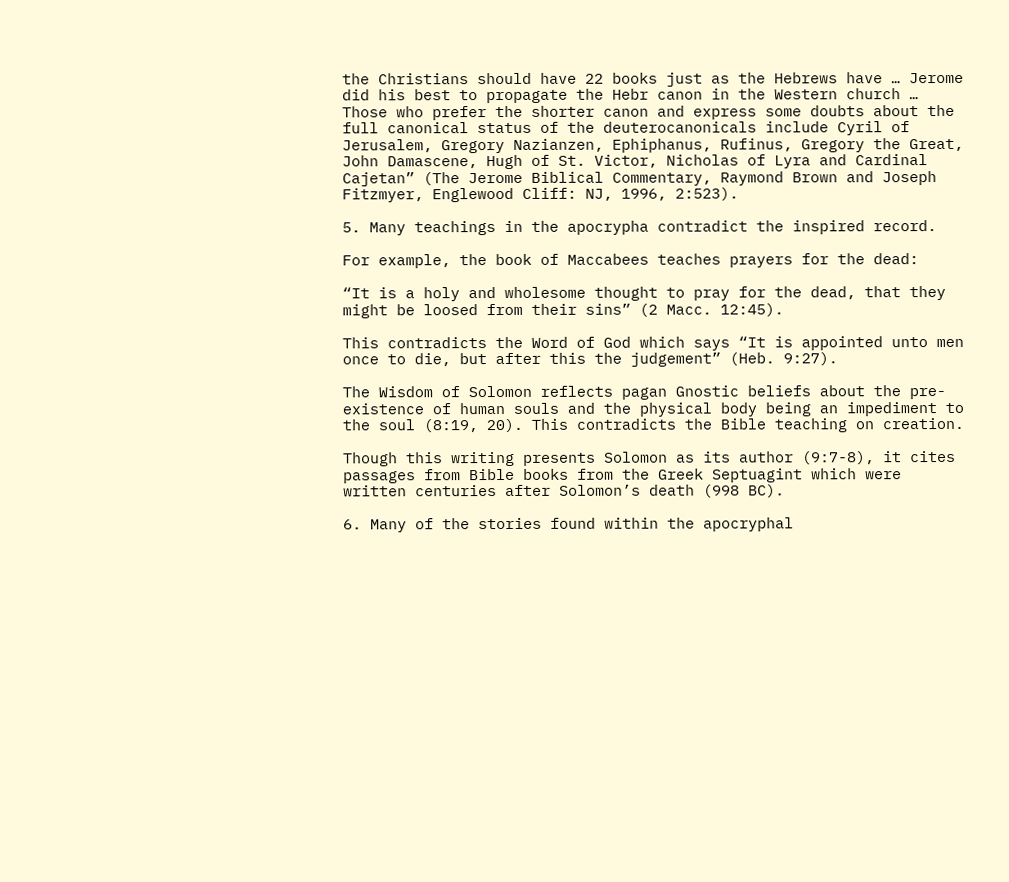the Christians should have 22 books just as the Hebrews have … Jerome did his best to propagate the Hebr canon in the Western church … Those who prefer the shorter canon and express some doubts about the full canonical status of the deuterocanonicals include Cyril of Jerusalem, Gregory Nazianzen, Ephiphanus, Rufinus, Gregory the Great, John Damascene, Hugh of St. Victor, Nicholas of Lyra and Cardinal Cajetan” (The Jerome Biblical Commentary, Raymond Brown and Joseph Fitzmyer, Englewood Cliff: NJ, 1996, 2:523).

5. Many teachings in the apocrypha contradict the inspired record.

For example, the book of Maccabees teaches prayers for the dead:

“It is a holy and wholesome thought to pray for the dead, that they might be loosed from their sins” (2 Macc. 12:45).

This contradicts the Word of God which says “It is appointed unto men once to die, but after this the judgement” (Heb. 9:27).

The Wisdom of Solomon reflects pagan Gnostic beliefs about the pre-existence of human souls and the physical body being an impediment to the soul (8:19, 20). This contradicts the Bible teaching on creation.

Though this writing presents Solomon as its author (9:7-8), it cites passages from Bible books from the Greek Septuagint which were written centuries after Solomon’s death (998 BC).

6. Many of the stories found within the apocryphal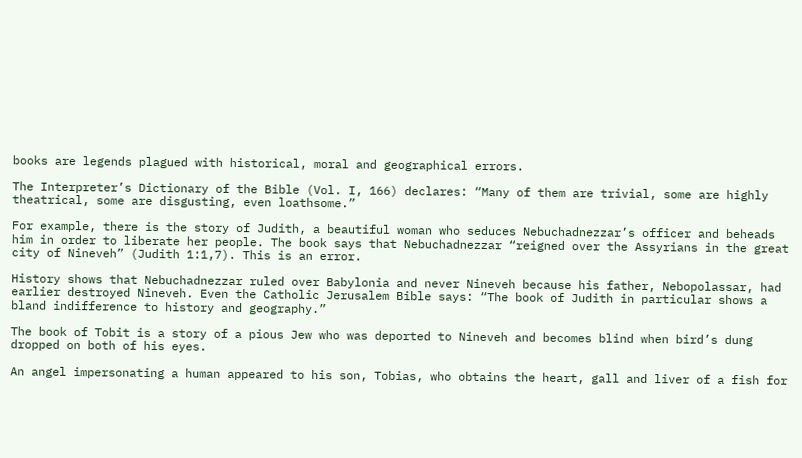books are legends plagued with historical, moral and geographical errors.

The Interpreter’s Dictionary of the Bible (Vol. I, 166) declares: “Many of them are trivial, some are highly theatrical, some are disgusting, even loathsome.”

For example, there is the story of Judith, a beautiful woman who seduces Nebuchadnezzar’s officer and beheads him in order to liberate her people. The book says that Nebuchadnezzar “reigned over the Assyrians in the great city of Nineveh” (Judith 1:1,7). This is an error.

History shows that Nebuchadnezzar ruled over Babylonia and never Nineveh because his father, Nebopolassar, had earlier destroyed Nineveh. Even the Catholic Jerusalem Bible says: “The book of Judith in particular shows a bland indifference to history and geography.”

The book of Tobit is a story of a pious Jew who was deported to Nineveh and becomes blind when bird’s dung dropped on both of his eyes.

An angel impersonating a human appeared to his son, Tobias, who obtains the heart, gall and liver of a fish for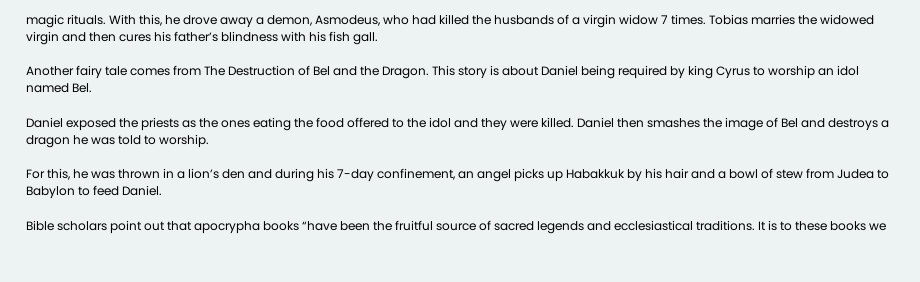magic rituals. With this, he drove away a demon, Asmodeus, who had killed the husbands of a virgin widow 7 times. Tobias marries the widowed virgin and then cures his father’s blindness with his fish gall.

Another fairy tale comes from The Destruction of Bel and the Dragon. This story is about Daniel being required by king Cyrus to worship an idol named Bel.

Daniel exposed the priests as the ones eating the food offered to the idol and they were killed. Daniel then smashes the image of Bel and destroys a dragon he was told to worship.

For this, he was thrown in a lion’s den and during his 7-day confinement, an angel picks up Habakkuk by his hair and a bowl of stew from Judea to Babylon to feed Daniel.

Bible scholars point out that apocrypha books “have been the fruitful source of sacred legends and ecclesiastical traditions. It is to these books we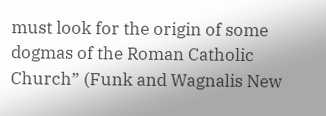must look for the origin of some dogmas of the Roman Catholic Church” (Funk and Wagnalis New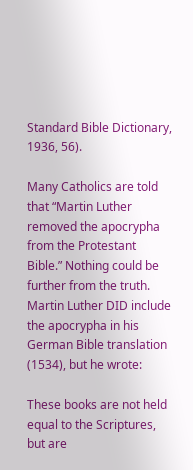Standard Bible Dictionary, 1936, 56).

Many Catholics are told that “Martin Luther removed the apocrypha from the Protestant Bible.” Nothing could be further from the truth. Martin Luther DID include the apocrypha in his German Bible translation (1534), but he wrote:

These books are not held equal to the Scriptures, but are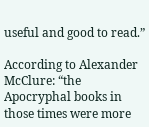useful and good to read.”

According to Alexander McClure: “the Apocryphal books in those times were more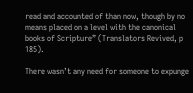read and accounted of than now, though by no means placed on a level with the canonical books of Scripture” (Translators Revived, p 185).

There wasn’t any need for someone to expunge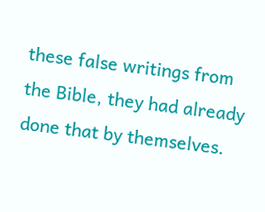these false writings from the Bible, they had already done that by themselves.